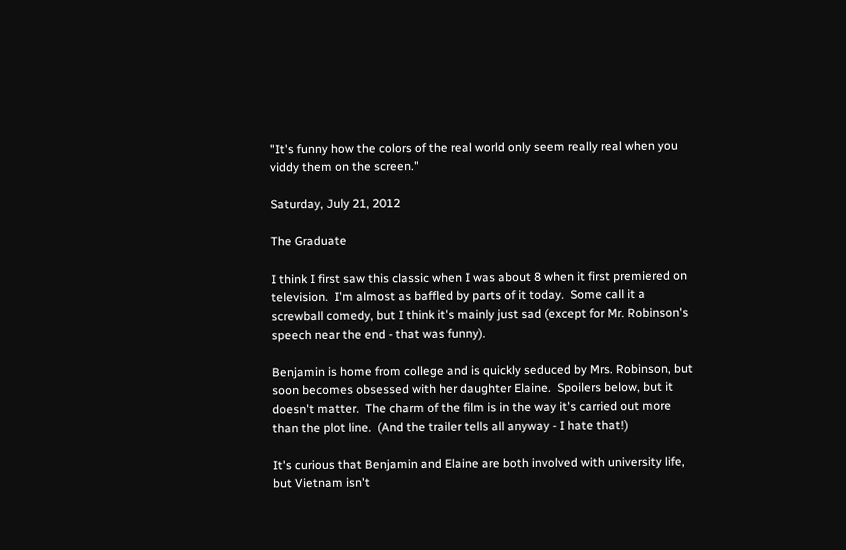"It's funny how the colors of the real world only seem really real when you viddy them on the screen."

Saturday, July 21, 2012

The Graduate

I think I first saw this classic when I was about 8 when it first premiered on television.  I'm almost as baffled by parts of it today.  Some call it a screwball comedy, but I think it's mainly just sad (except for Mr. Robinson's speech near the end - that was funny).

Benjamin is home from college and is quickly seduced by Mrs. Robinson, but soon becomes obsessed with her daughter Elaine.  Spoilers below, but it doesn't matter.  The charm of the film is in the way it's carried out more than the plot line.  (And the trailer tells all anyway - I hate that!)

It's curious that Benjamin and Elaine are both involved with university life, but Vietnam isn't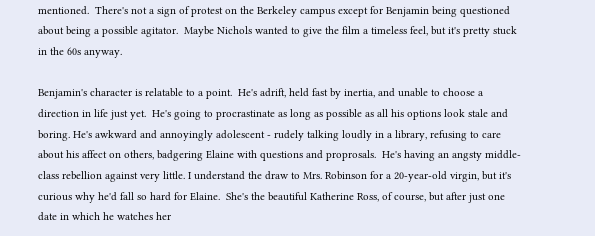mentioned.  There's not a sign of protest on the Berkeley campus except for Benjamin being questioned about being a possible agitator.  Maybe Nichols wanted to give the film a timeless feel, but it's pretty stuck in the 60s anyway.

Benjamin's character is relatable to a point.  He's adrift, held fast by inertia, and unable to choose a direction in life just yet.  He's going to procrastinate as long as possible as all his options look stale and boring. He's awkward and annoyingly adolescent - rudely talking loudly in a library, refusing to care about his affect on others, badgering Elaine with questions and proprosals.  He's having an angsty middle-class rebellion against very little. I understand the draw to Mrs. Robinson for a 20-year-old virgin, but it's curious why he'd fall so hard for Elaine.  She's the beautiful Katherine Ross, of course, but after just one date in which he watches her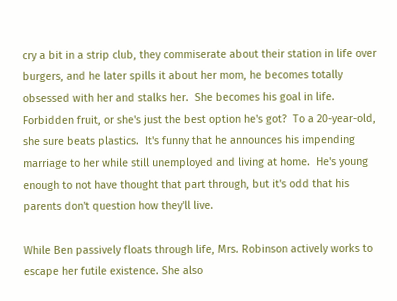cry a bit in a strip club, they commiserate about their station in life over burgers, and he later spills it about her mom, he becomes totally obsessed with her and stalks her.  She becomes his goal in life.  Forbidden fruit, or she's just the best option he's got?  To a 20-year-old, she sure beats plastics.  It's funny that he announces his impending marriage to her while still unemployed and living at home.  He's young enough to not have thought that part through, but it's odd that his parents don't question how they'll live.

While Ben passively floats through life, Mrs. Robinson actively works to escape her futile existence. She also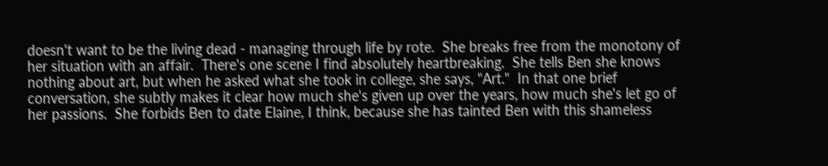doesn't want to be the living dead - managing through life by rote.  She breaks free from the monotony of her situation with an affair.  There's one scene I find absolutely heartbreaking.  She tells Ben she knows nothing about art, but when he asked what she took in college, she says, "Art."  In that one brief conversation, she subtly makes it clear how much she's given up over the years, how much she's let go of her passions.  She forbids Ben to date Elaine, I think, because she has tainted Ben with this shameless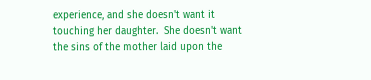experience, and she doesn't want it touching her daughter.  She doesn't want the sins of the mother laid upon the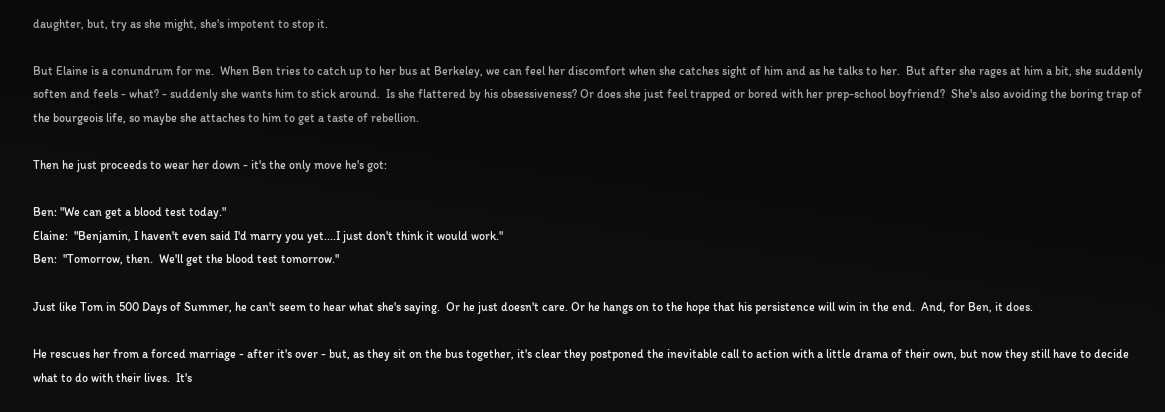daughter, but, try as she might, she's impotent to stop it.

But Elaine is a conundrum for me.  When Ben tries to catch up to her bus at Berkeley, we can feel her discomfort when she catches sight of him and as he talks to her.  But after she rages at him a bit, she suddenly soften and feels - what? - suddenly she wants him to stick around.  Is she flattered by his obsessiveness? Or does she just feel trapped or bored with her prep-school boyfriend?  She's also avoiding the boring trap of the bourgeois life, so maybe she attaches to him to get a taste of rebellion.

Then he just proceeds to wear her down - it's the only move he's got:

Ben: "We can get a blood test today."
Elaine:  "Benjamin, I haven't even said I'd marry you yet....I just don't think it would work."
Ben:  "Tomorrow, then.  We'll get the blood test tomorrow."

Just like Tom in 500 Days of Summer, he can't seem to hear what she's saying.  Or he just doesn't care. Or he hangs on to the hope that his persistence will win in the end.  And, for Ben, it does.

He rescues her from a forced marriage - after it's over - but, as they sit on the bus together, it's clear they postponed the inevitable call to action with a little drama of their own, but now they still have to decide what to do with their lives.  It's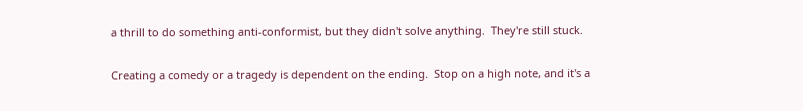a thrill to do something anti-conformist, but they didn't solve anything.  They're still stuck.

Creating a comedy or a tragedy is dependent on the ending.  Stop on a high note, and it's a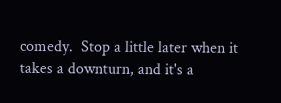comedy.  Stop a little later when it takes a downturn, and it's a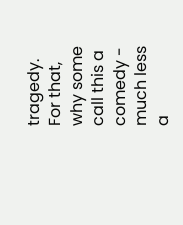tragedy.  For that, why some call this a comedy - much less a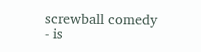screwball comedy - is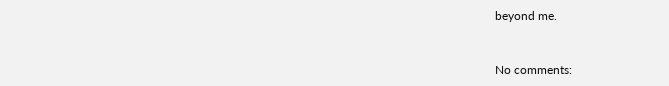beyond me.


No comments: